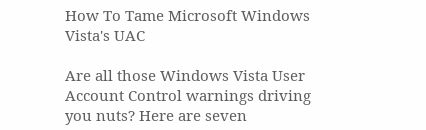How To Tame Microsoft Windows Vista's UAC

Are all those Windows Vista User Account Control warnings driving you nuts? Here are seven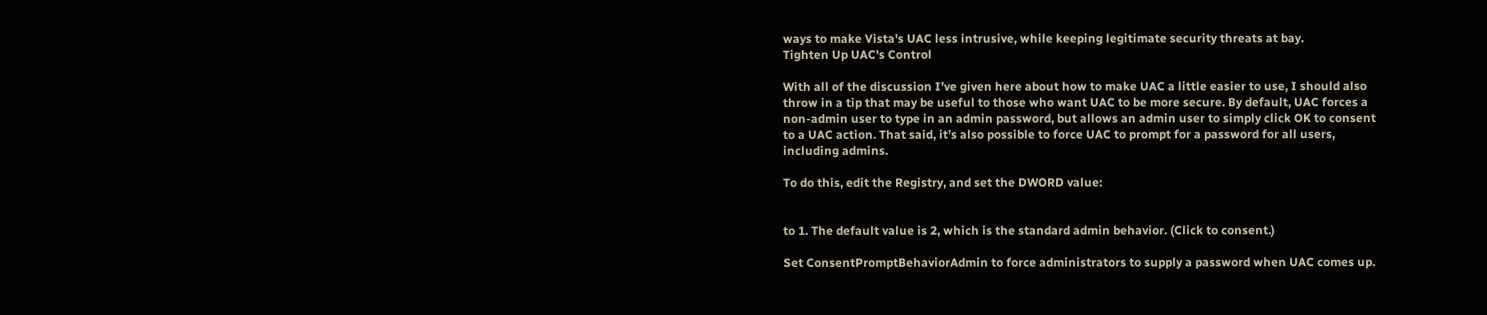ways to make Vista's UAC less intrusive, while keeping legitimate security threats at bay.
Tighten Up UAC's Control

With all of the discussion I’ve given here about how to make UAC a little easier to use, I should also throw in a tip that may be useful to those who want UAC to be more secure. By default, UAC forces a non-admin user to type in an admin password, but allows an admin user to simply click OK to consent to a UAC action. That said, it’s also possible to force UAC to prompt for a password for all users, including admins.

To do this, edit the Registry, and set the DWORD value:


to 1. The default value is 2, which is the standard admin behavior. (Click to consent.)

Set ConsentPromptBehaviorAdmin to force administrators to supply a password when UAC comes up.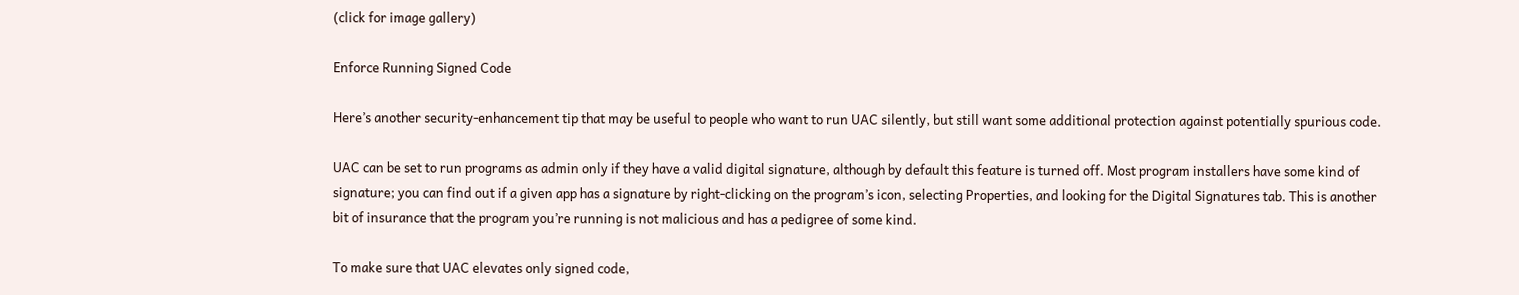(click for image gallery)

Enforce Running Signed Code

Here’s another security-enhancement tip that may be useful to people who want to run UAC silently, but still want some additional protection against potentially spurious code.

UAC can be set to run programs as admin only if they have a valid digital signature, although by default this feature is turned off. Most program installers have some kind of signature; you can find out if a given app has a signature by right-clicking on the program’s icon, selecting Properties, and looking for the Digital Signatures tab. This is another bit of insurance that the program you’re running is not malicious and has a pedigree of some kind.

To make sure that UAC elevates only signed code,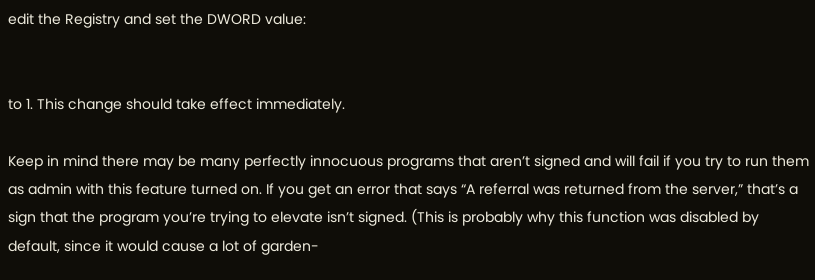edit the Registry and set the DWORD value:


to 1. This change should take effect immediately.

Keep in mind there may be many perfectly innocuous programs that aren’t signed and will fail if you try to run them as admin with this feature turned on. If you get an error that says “A referral was returned from the server,” that’s a sign that the program you’re trying to elevate isn’t signed. (This is probably why this function was disabled by default, since it would cause a lot of garden-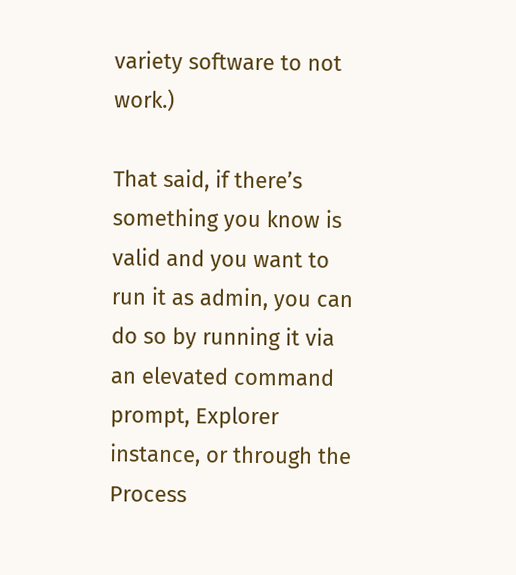variety software to not work.)

That said, if there’s something you know is valid and you want to run it as admin, you can do so by running it via an elevated command prompt, Explorer instance, or through the Process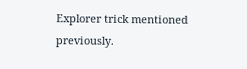Explorer trick mentioned previously.